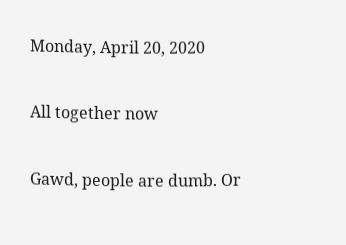Monday, April 20, 2020

All together now

Gawd, people are dumb. Or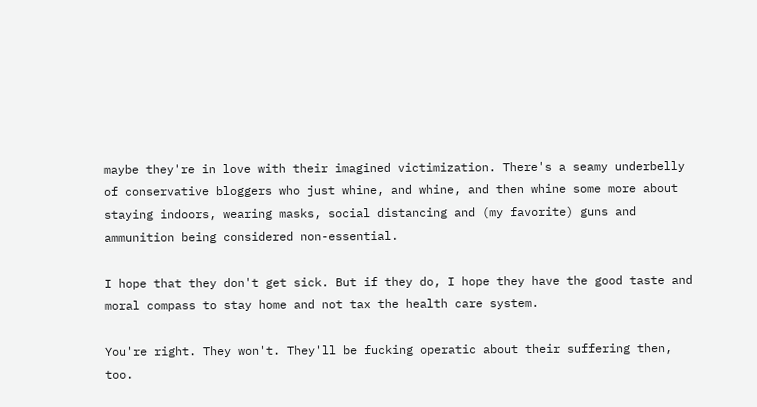maybe they're in love with their imagined victimization. There's a seamy underbelly of conservative bloggers who just whine, and whine, and then whine some more about staying indoors, wearing masks, social distancing and (my favorite) guns and ammunition being considered non-essential.

I hope that they don't get sick. But if they do, I hope they have the good taste and moral compass to stay home and not tax the health care system.

You're right. They won't. They'll be fucking operatic about their suffering then, too.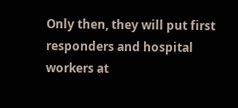Only then, they will put first responders and hospital workers at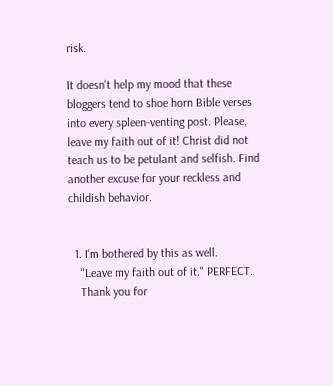risk.

It doesn't help my mood that these bloggers tend to shoe horn Bible verses into every spleen-venting post. Please, leave my faith out of it! Christ did not teach us to be petulant and selfish. Find another excuse for your reckless and childish behavior.


  1. I'm bothered by this as well.
    "Leave my faith out of it." PERFECT.
    Thank you for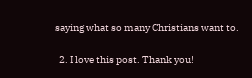saying what so many Christians want to.

  2. I love this post. Thank you!